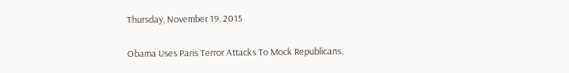Thursday, November 19, 2015

Obama Uses Paris Terror Attacks To Mock Republicans,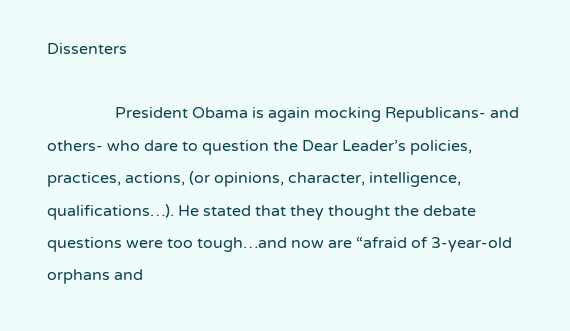Dissenters

                 President Obama is again mocking Republicans- and others- who dare to question the Dear Leader’s policies, practices, actions, (or opinions, character, intelligence, qualifications…). He stated that they thought the debate questions were too tough…and now are “afraid of 3-year-old orphans and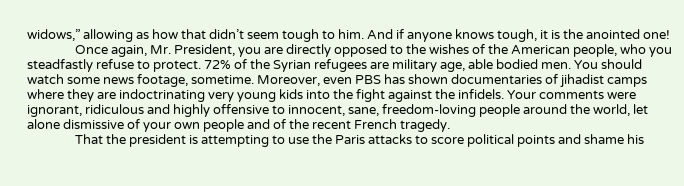widows,” allowing as how that didn’t seem tough to him. And if anyone knows tough, it is the anointed one!
                Once again, Mr. President, you are directly opposed to the wishes of the American people, who you steadfastly refuse to protect. 72% of the Syrian refugees are military age, able bodied men. You should watch some news footage, sometime. Moreover, even PBS has shown documentaries of jihadist camps where they are indoctrinating very young kids into the fight against the infidels. Your comments were ignorant, ridiculous and highly offensive to innocent, sane, freedom-loving people around the world, let alone dismissive of your own people and of the recent French tragedy.
                That the president is attempting to use the Paris attacks to score political points and shame his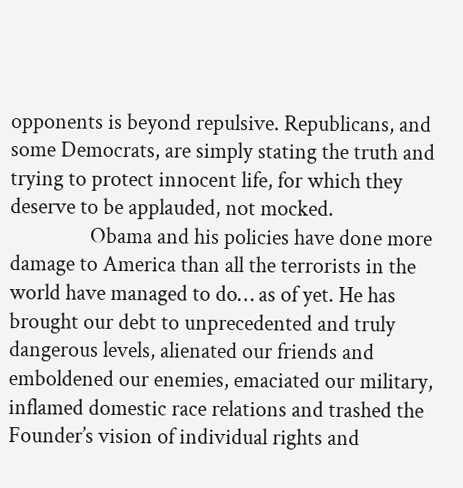opponents is beyond repulsive. Republicans, and some Democrats, are simply stating the truth and trying to protect innocent life, for which they deserve to be applauded, not mocked.
                Obama and his policies have done more damage to America than all the terrorists in the world have managed to do… as of yet. He has brought our debt to unprecedented and truly dangerous levels, alienated our friends and emboldened our enemies, emaciated our military, inflamed domestic race relations and trashed the Founder’s vision of individual rights and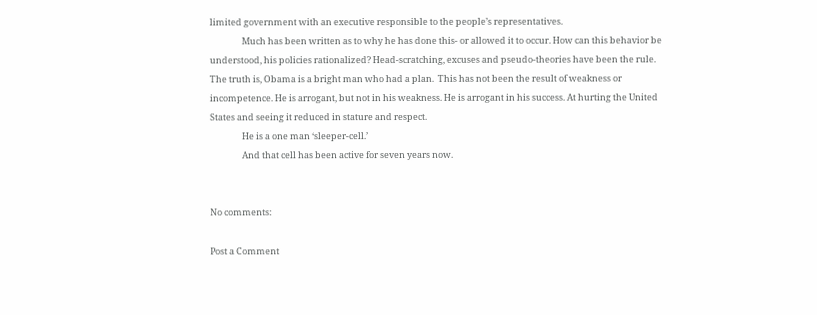limited government with an executive responsible to the people’s representatives.
                Much has been written as to why he has done this- or allowed it to occur. How can this behavior be understood, his policies rationalized? Head-scratching, excuses and pseudo-theories have been the rule. The truth is, Obama is a bright man who had a plan.  This has not been the result of weakness or incompetence. He is arrogant, but not in his weakness. He is arrogant in his success. At hurting the United States and seeing it reduced in stature and respect.
                He is a one man ‘sleeper-cell.’
                And that cell has been active for seven years now.


No comments:

Post a Comment